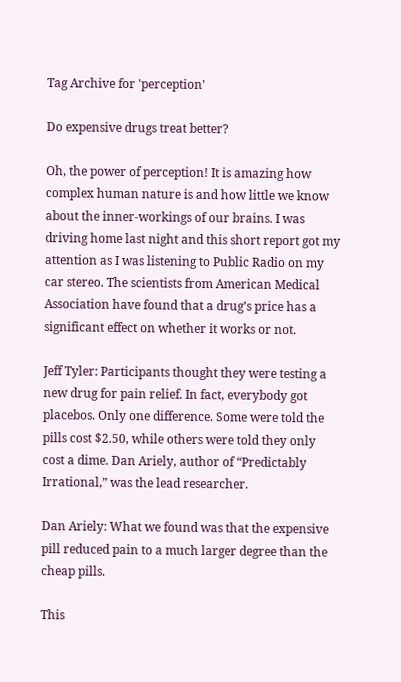Tag Archive for 'perception'

Do expensive drugs treat better?

Oh, the power of perception! It is amazing how complex human nature is and how little we know about the inner-workings of our brains. I was driving home last night and this short report got my attention as I was listening to Public Radio on my car stereo. The scientists from American Medical Association have found that a drug’s price has a significant effect on whether it works or not.

Jeff Tyler: Participants thought they were testing a new drug for pain relief. In fact, everybody got placebos. Only one difference. Some were told the pills cost $2.50, while others were told they only cost a dime. Dan Ariely, author of “Predictably Irrational,” was the lead researcher.

Dan Ariely: What we found was that the expensive pill reduced pain to a much larger degree than the cheap pills.

This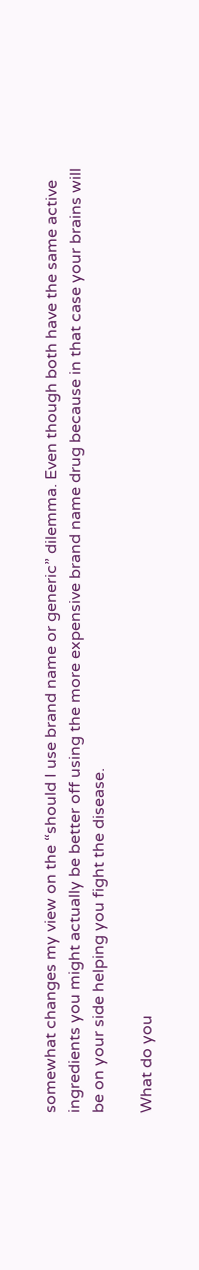somewhat changes my view on the “should I use brand name or generic” dilemma. Even though both have the same active ingredients you might actually be better off using the more expensive brand name drug because in that case your brains will be on your side helping you fight the disease.

What do you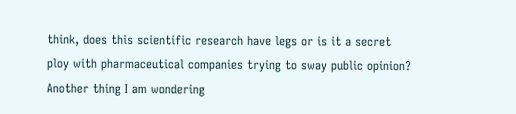think, does this scientific research have legs or is it a secret ploy with pharmaceutical companies trying to sway public opinion? Another thing I am wondering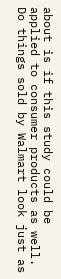about is if this study could be applied to consumer products as well. Do things sold by Walmart look just as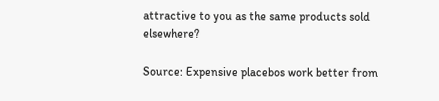attractive to you as the same products sold elsewhere?

Source: Expensive placebos work better from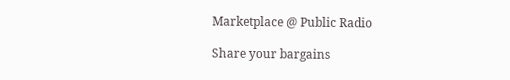Marketplace @ Public Radio

Share your bargains